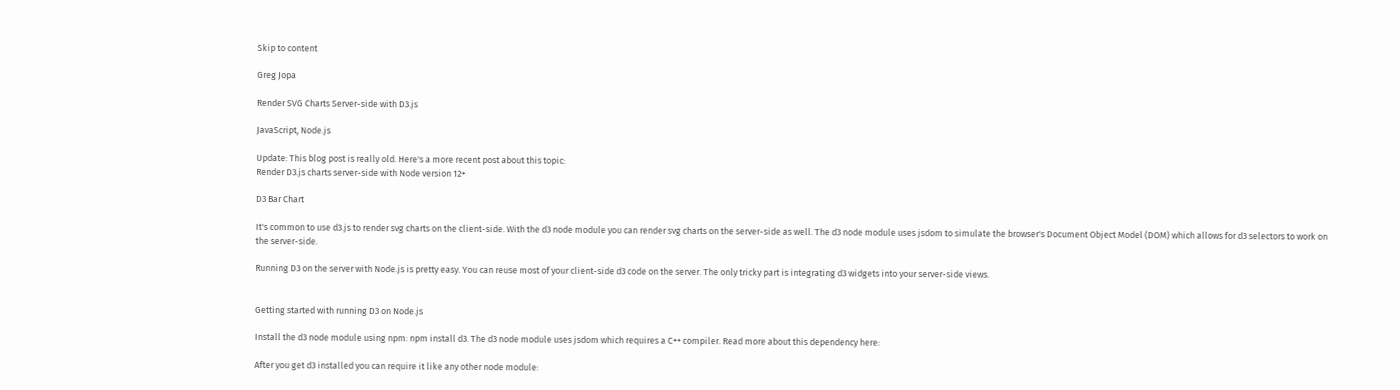Skip to content

Greg Jopa

Render SVG Charts Server-side with D3.js

JavaScript, Node.js

Update: This blog post is really old. Here's a more recent post about this topic:
Render D3.js charts server-side with Node version 12+

D3 Bar Chart

It's common to use d3.js to render svg charts on the client-side. With the d3 node module you can render svg charts on the server-side as well. The d3 node module uses jsdom to simulate the browser's Document Object Model (DOM) which allows for d3 selectors to work on the server-side.

Running D3 on the server with Node.js is pretty easy. You can reuse most of your client-side d3 code on the server. The only tricky part is integrating d3 widgets into your server-side views.


Getting started with running D3 on Node.js

Install the d3 node module using npm: npm install d3. The d3 node module uses jsdom which requires a C++ compiler. Read more about this dependency here:

After you get d3 installed you can require it like any other node module: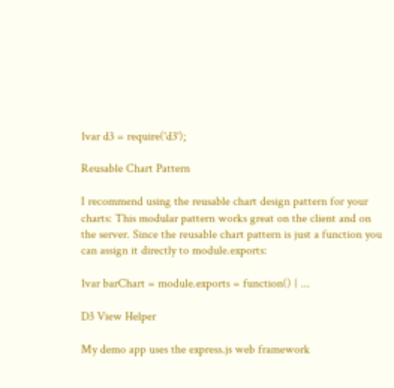1var d3 = require('d3');

Reusable Chart Pattern

I recommend using the reusable chart design pattern for your charts: This modular pattern works great on the client and on the server. Since the reusable chart pattern is just a function you can assign it directly to module.exports:

1var barChart = module.exports = function() { ...

D3 View Helper

My demo app uses the express.js web framework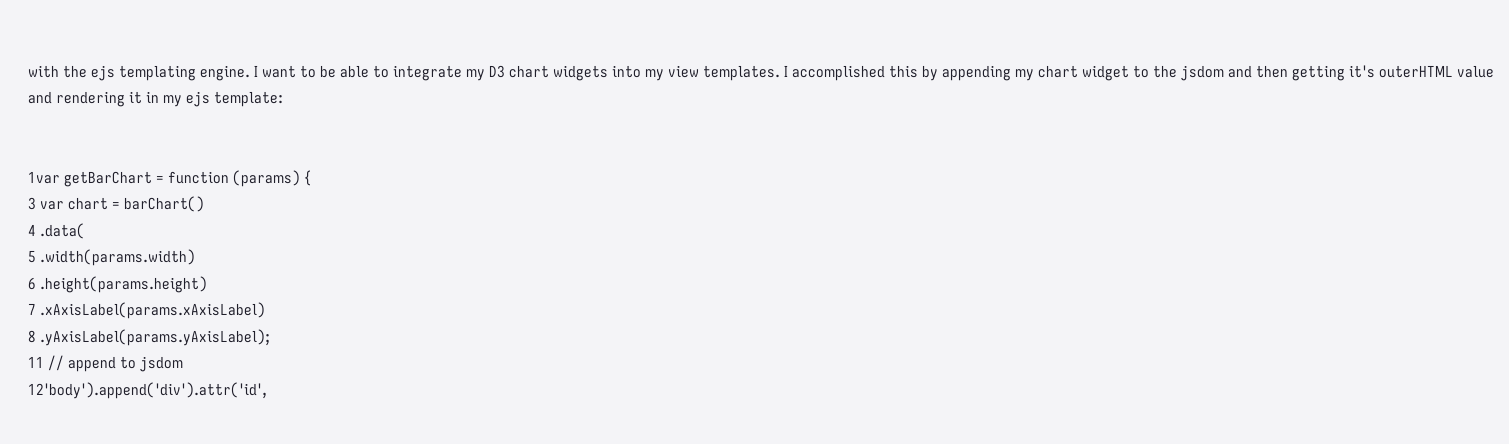with the ejs templating engine. I want to be able to integrate my D3 chart widgets into my view templates. I accomplished this by appending my chart widget to the jsdom and then getting it's outerHTML value and rendering it in my ejs template:


1var getBarChart = function (params) {
3 var chart = barChart()
4 .data(
5 .width(params.width)
6 .height(params.height)
7 .xAxisLabel(params.xAxisLabel)
8 .yAxisLabel(params.yAxisLabel);
11 // append to jsdom
12'body').append('div').attr('id',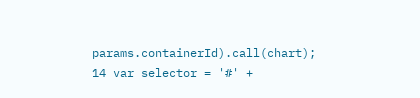params.containerId).call(chart);
14 var selector = '#' +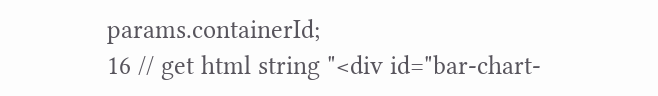params.containerId;
16 // get html string "<div id="bar-chart-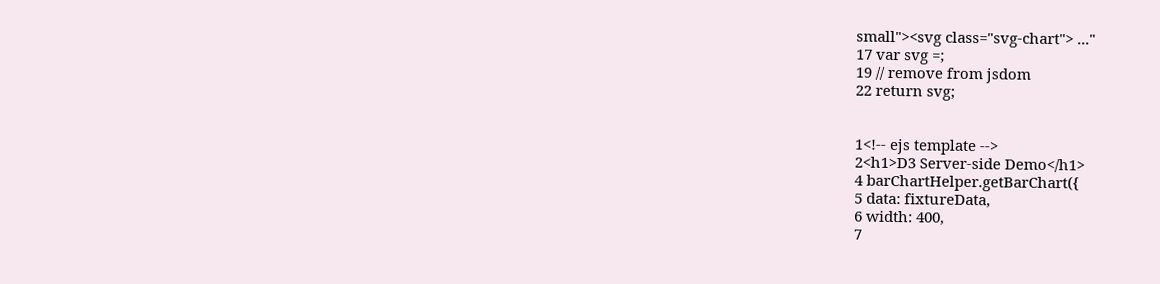small"><svg class="svg-chart"> ..."
17 var svg =;
19 // remove from jsdom
22 return svg;


1<!-- ejs template -->
2<h1>D3 Server-side Demo</h1>
4 barChartHelper.getBarChart({
5 data: fixtureData,
6 width: 400,
7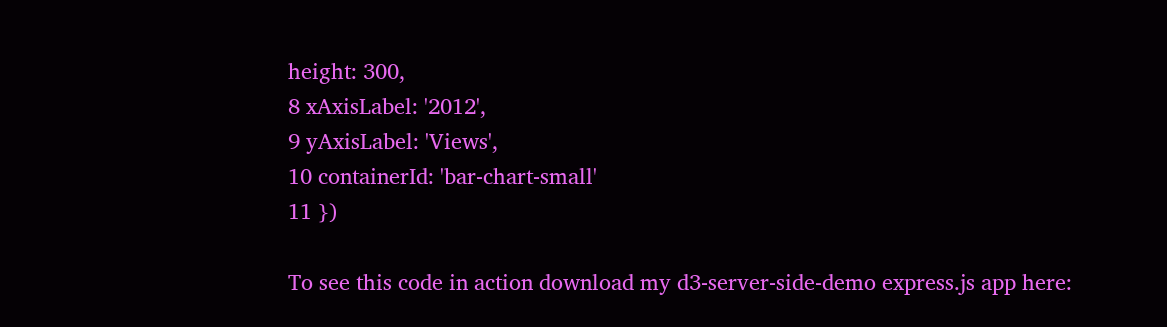height: 300,
8 xAxisLabel: '2012',
9 yAxisLabel: 'Views',
10 containerId: 'bar-chart-small'
11 })

To see this code in action download my d3-server-side-demo express.js app here: